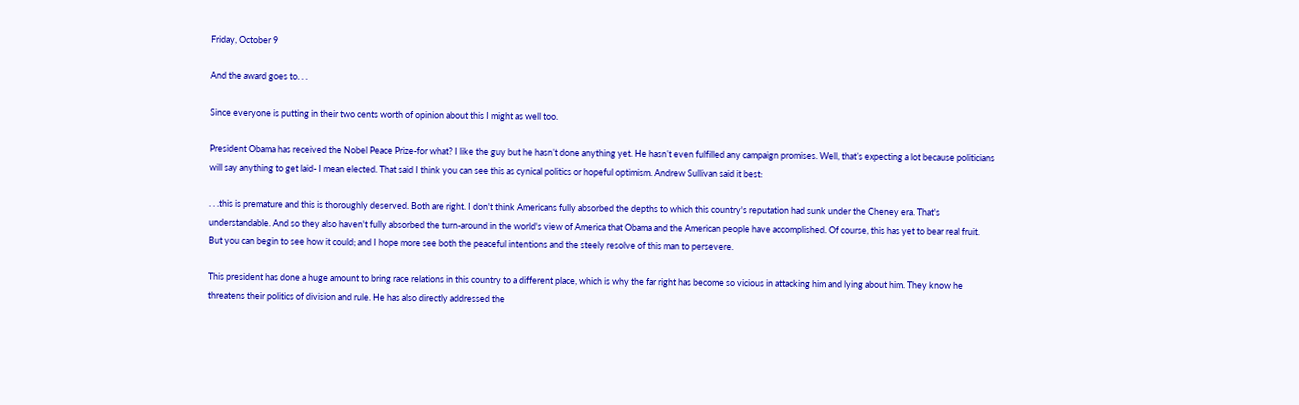Friday, October 9

And the award goes to. . .

Since everyone is putting in their two cents worth of opinion about this I might as well too.

President Obama has received the Nobel Peace Prize-for what? I like the guy but he hasn’t done anything yet. He hasn’t even fulfilled any campaign promises. Well, that’s expecting a lot because politicians will say anything to get laid- I mean elected. That said I think you can see this as cynical politics or hopeful optimism. Andrew Sullivan said it best:

. . .this is premature and this is thoroughly deserved. Both are right. I don't think Americans fully absorbed the depths to which this country's reputation had sunk under the Cheney era. That's understandable. And so they also haven't fully absorbed the turn-around in the world's view of America that Obama and the American people have accomplished. Of course, this has yet to bear real fruit. But you can begin to see how it could; and I hope more see both the peaceful intentions and the steely resolve of this man to persevere.

This president has done a huge amount to bring race relations in this country to a different place, which is why the far right has become so vicious in attacking him and lying about him. They know he threatens their politics of division and rule. He has also directly addressed the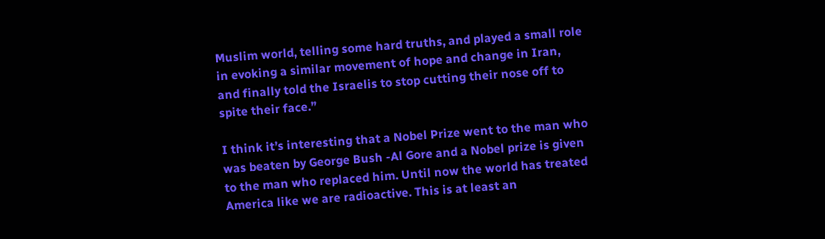Muslim world, telling some hard truths, and played a small role in evoking a similar movement of hope and change in Iran, and finally told the Israelis to stop cutting their nose off to spite their face.”

I think it’s interesting that a Nobel Prize went to the man who was beaten by George Bush -Al Gore and a Nobel prize is given to the man who replaced him. Until now the world has treated America like we are radioactive. This is at least an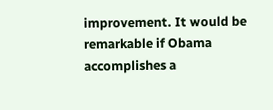improvement. It would be remarkable if Obama accomplishes a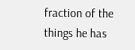fraction of the things he has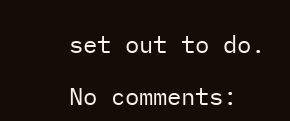set out to do.

No comments: